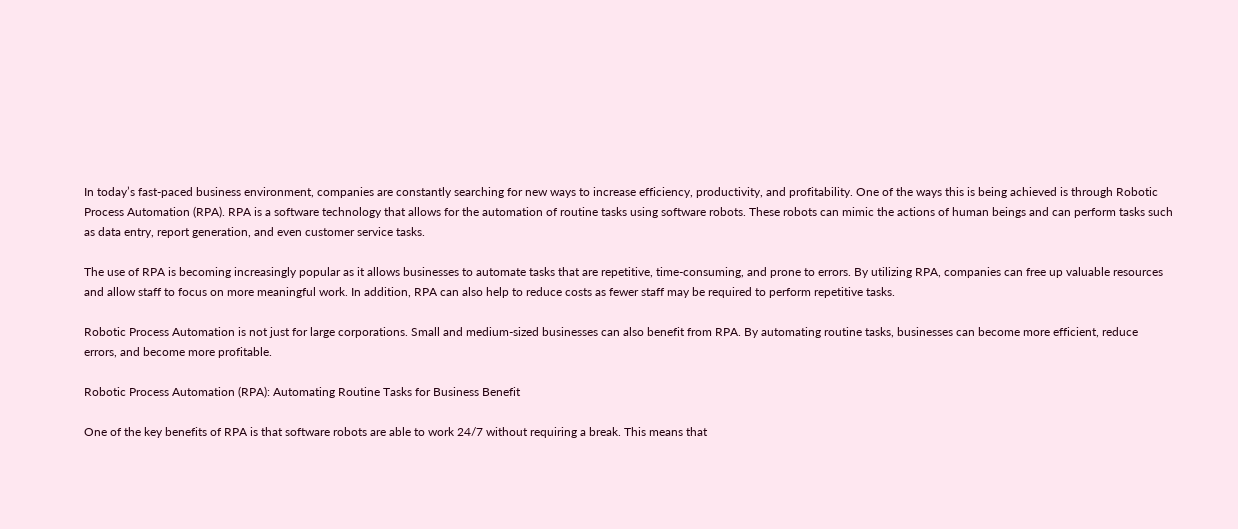In today’s fast-paced business environment, companies are constantly searching for new ways to increase efficiency, productivity, and profitability. One of the ways this is being achieved is through Robotic Process Automation (RPA). RPA is a software technology that allows for the automation of routine tasks using software robots. These robots can mimic the actions of human beings and can perform tasks such as data entry, report generation, and even customer service tasks.

The use of RPA is becoming increasingly popular as it allows businesses to automate tasks that are repetitive, time-consuming, and prone to errors. By utilizing RPA, companies can free up valuable resources and allow staff to focus on more meaningful work. In addition, RPA can also help to reduce costs as fewer staff may be required to perform repetitive tasks.

Robotic Process Automation is not just for large corporations. Small and medium-sized businesses can also benefit from RPA. By automating routine tasks, businesses can become more efficient, reduce errors, and become more profitable.

Robotic Process Automation (RPA): Automating Routine Tasks for Business Benefit

One of the key benefits of RPA is that software robots are able to work 24/7 without requiring a break. This means that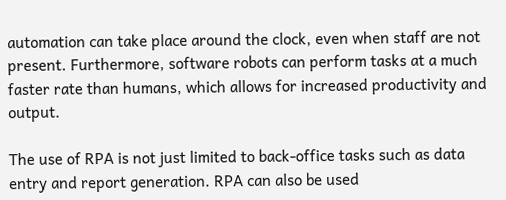automation can take place around the clock, even when staff are not present. Furthermore, software robots can perform tasks at a much faster rate than humans, which allows for increased productivity and output.

The use of RPA is not just limited to back-office tasks such as data entry and report generation. RPA can also be used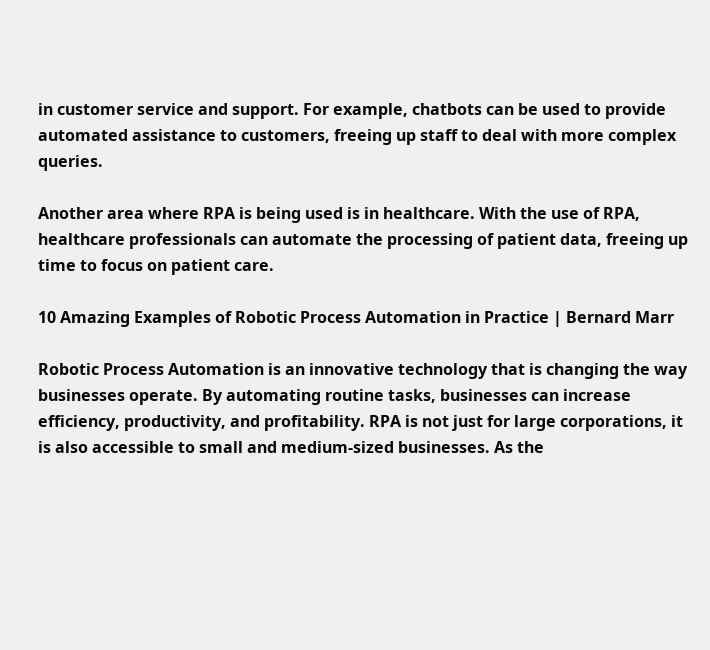in customer service and support. For example, chatbots can be used to provide automated assistance to customers, freeing up staff to deal with more complex queries.

Another area where RPA is being used is in healthcare. With the use of RPA, healthcare professionals can automate the processing of patient data, freeing up time to focus on patient care.

10 Amazing Examples of Robotic Process Automation in Practice | Bernard Marr

Robotic Process Automation is an innovative technology that is changing the way businesses operate. By automating routine tasks, businesses can increase efficiency, productivity, and profitability. RPA is not just for large corporations, it is also accessible to small and medium-sized businesses. As the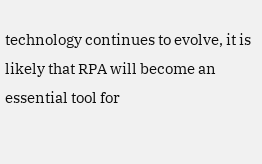technology continues to evolve, it is likely that RPA will become an essential tool for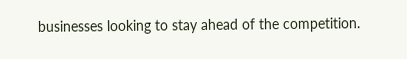businesses looking to stay ahead of the competition.